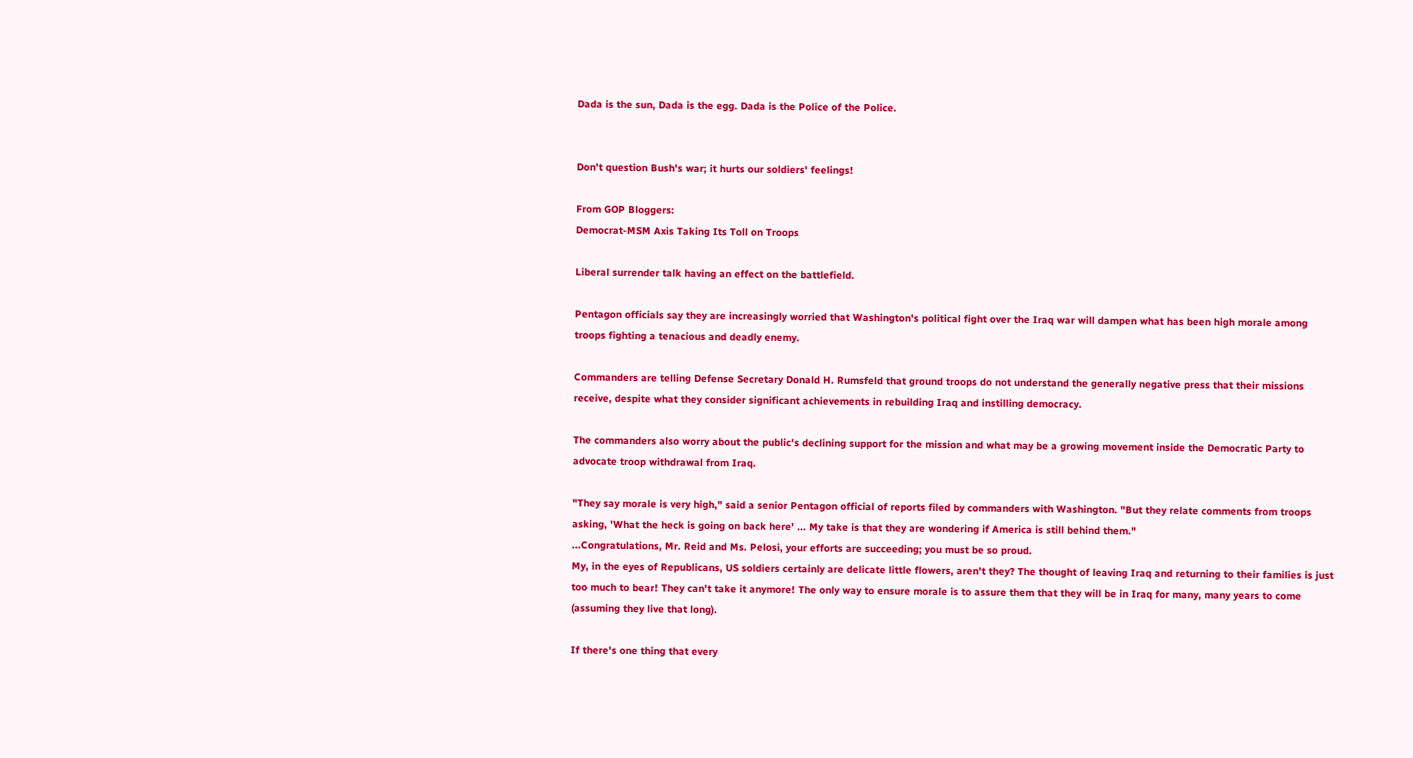Dada is the sun, Dada is the egg. Dada is the Police of the Police.


Don't question Bush's war; it hurts our soldiers' feelings!

From GOP Bloggers:
Democrat-MSM Axis Taking Its Toll on Troops

Liberal surrender talk having an effect on the battlefield.

Pentagon officials say they are increasingly worried that Washington's political fight over the Iraq war will dampen what has been high morale among troops fighting a tenacious and deadly enemy.

Commanders are telling Defense Secretary Donald H. Rumsfeld that ground troops do not understand the generally negative press that their missions receive, despite what they consider significant achievements in rebuilding Iraq and instilling democracy.

The commanders also worry about the public's declining support for the mission and what may be a growing movement inside the Democratic Party to advocate troop withdrawal from Iraq.

"They say morale is very high," said a senior Pentagon official of reports filed by commanders with Washington. "But they relate comments from troops asking, 'What the heck is going on back here' ... My take is that they are wondering if America is still behind them."
...Congratulations, Mr. Reid and Ms. Pelosi, your efforts are succeeding; you must be so proud.
My, in the eyes of Republicans, US soldiers certainly are delicate little flowers, aren't they? The thought of leaving Iraq and returning to their families is just too much to bear! They can't take it anymore! The only way to ensure morale is to assure them that they will be in Iraq for many, many years to come (assuming they live that long).

If there's one thing that every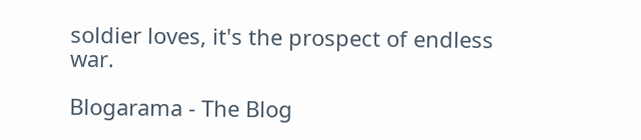soldier loves, it's the prospect of endless war.

Blogarama - The Blog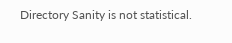Directory Sanity is not statistical.